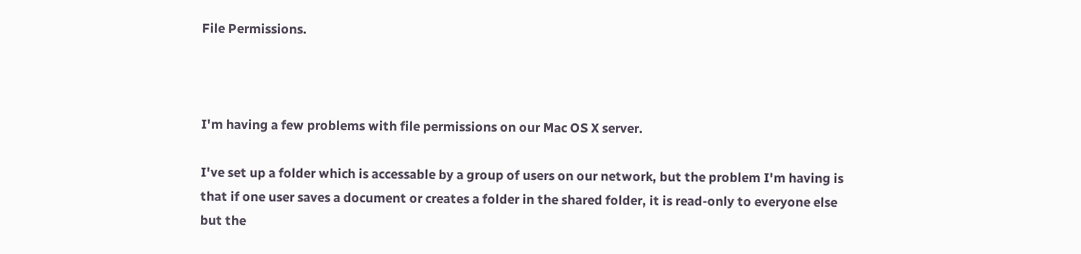File Permissions.



I'm having a few problems with file permissions on our Mac OS X server.

I've set up a folder which is accessable by a group of users on our network, but the problem I'm having is that if one user saves a document or creates a folder in the shared folder, it is read-only to everyone else but the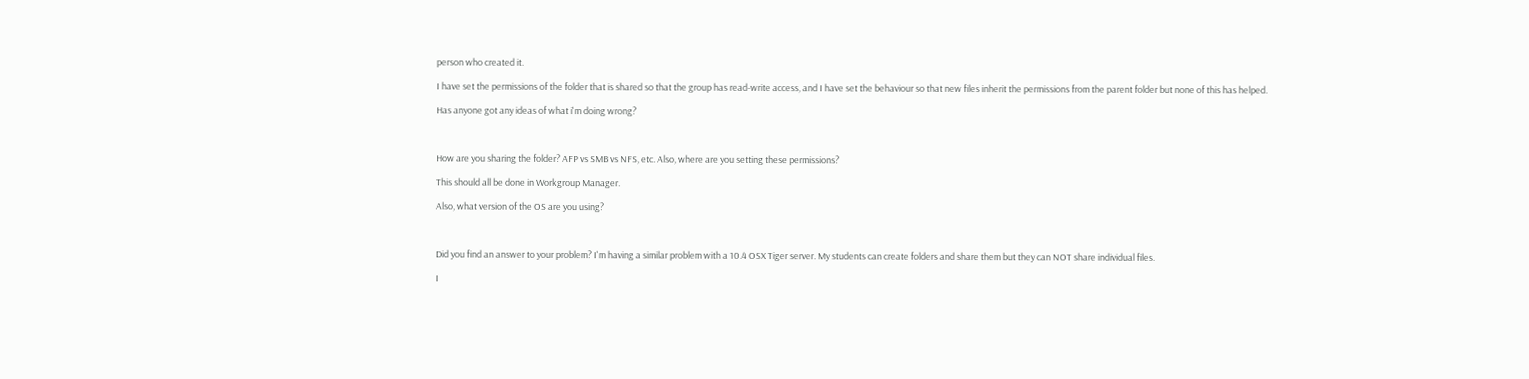person who created it.

I have set the permissions of the folder that is shared so that the group has read-write access, and I have set the behaviour so that new files inherit the permissions from the parent folder but none of this has helped.

Has anyone got any ideas of what i'm doing wrong?



How are you sharing the folder? AFP vs SMB vs NFS, etc. Also, where are you setting these permissions?

This should all be done in Workgroup Manager.

Also, what version of the OS are you using?



Did you find an answer to your problem? I'm having a similar problem with a 10.4 OSX Tiger server. My students can create folders and share them but they can NOT share individual files.

I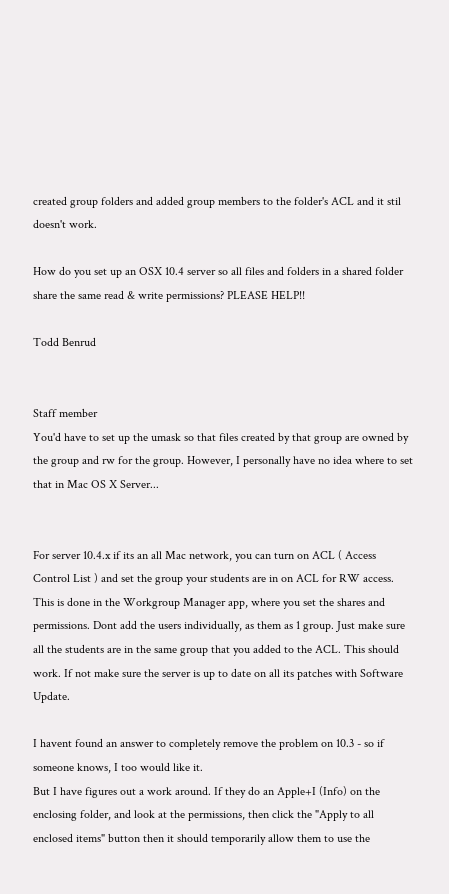created group folders and added group members to the folder's ACL and it stil doesn't work.

How do you set up an OSX 10.4 server so all files and folders in a shared folder share the same read & write permissions? PLEASE HELP!!

Todd Benrud


Staff member
You'd have to set up the umask so that files created by that group are owned by the group and rw for the group. However, I personally have no idea where to set that in Mac OS X Server...


For server 10.4.x if its an all Mac network, you can turn on ACL ( Access Control List ) and set the group your students are in on ACL for RW access. This is done in the Workgroup Manager app, where you set the shares and permissions. Dont add the users individually, as them as 1 group. Just make sure all the students are in the same group that you added to the ACL. This should work. If not make sure the server is up to date on all its patches with Software Update.

I havent found an answer to completely remove the problem on 10.3 - so if someone knows, I too would like it.
But I have figures out a work around. If they do an Apple+I (Info) on the enclosing folder, and look at the permissions, then click the "Apply to all enclosed items" button then it should temporarily allow them to use the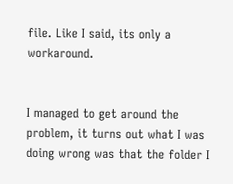file. Like I said, its only a workaround.


I managed to get around the problem, it turns out what I was doing wrong was that the folder I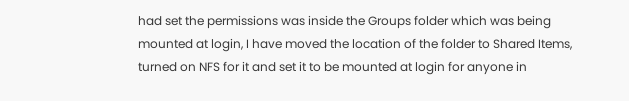had set the permissions was inside the Groups folder which was being mounted at login, I have moved the location of the folder to Shared Items, turned on NFS for it and set it to be mounted at login for anyone in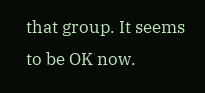that group. It seems to be OK now.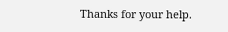Thanks for your help.